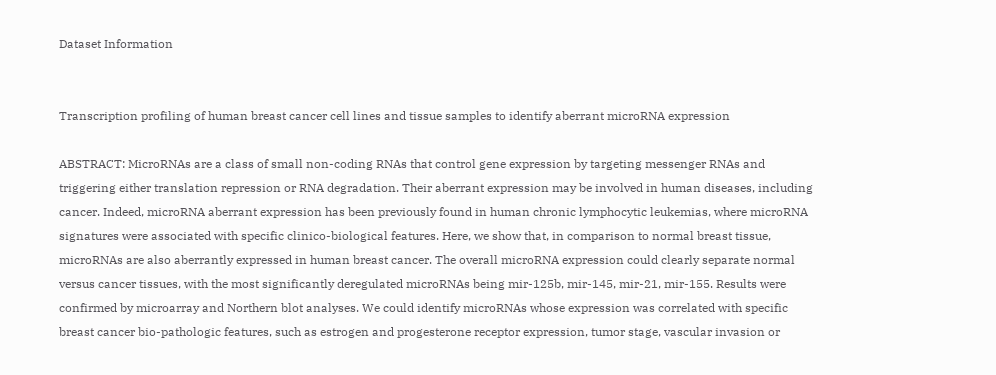Dataset Information


Transcription profiling of human breast cancer cell lines and tissue samples to identify aberrant microRNA expression

ABSTRACT: MicroRNAs are a class of small non-coding RNAs that control gene expression by targeting messenger RNAs and triggering either translation repression or RNA degradation. Their aberrant expression may be involved in human diseases, including cancer. Indeed, microRNA aberrant expression has been previously found in human chronic lymphocytic leukemias, where microRNA signatures were associated with specific clinico-biological features. Here, we show that, in comparison to normal breast tissue, microRNAs are also aberrantly expressed in human breast cancer. The overall microRNA expression could clearly separate normal versus cancer tissues, with the most significantly deregulated microRNAs being mir-125b, mir-145, mir-21, mir-155. Results were confirmed by microarray and Northern blot analyses. We could identify microRNAs whose expression was correlated with specific breast cancer bio-pathologic features, such as estrogen and progesterone receptor expression, tumor stage, vascular invasion or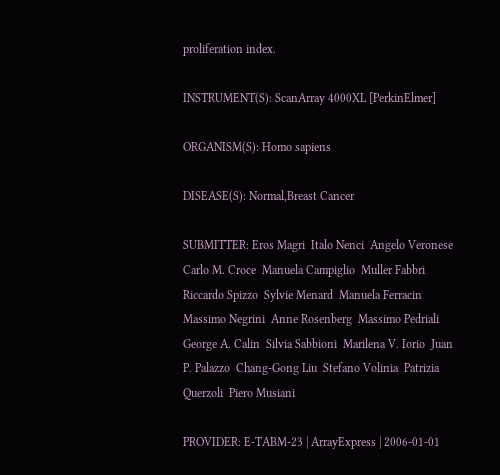proliferation index.

INSTRUMENT(S): ScanArray 4000XL [PerkinElmer]

ORGANISM(S): Homo sapiens

DISEASE(S): Normal,Breast Cancer

SUBMITTER: Eros Magri  Italo Nenci  Angelo Veronese  Carlo M. Croce  Manuela Campiglio  Muller Fabbri  Riccardo Spizzo  Sylvie Menard  Manuela Ferracin  Massimo Negrini  Anne Rosenberg  Massimo Pedriali  George A. Calin  Silvia Sabbioni  Marilena V. Iorio  Juan P. Palazzo  Chang-Gong Liu  Stefano Volinia  Patrizia Querzoli  Piero Musiani

PROVIDER: E-TABM-23 | ArrayExpress | 2006-01-01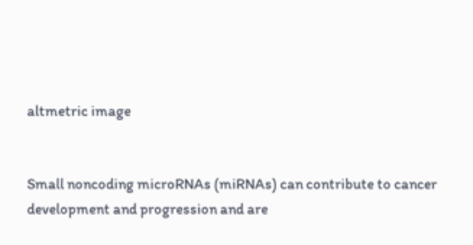altmetric image


Small noncoding microRNAs (miRNAs) can contribute to cancer development and progression and are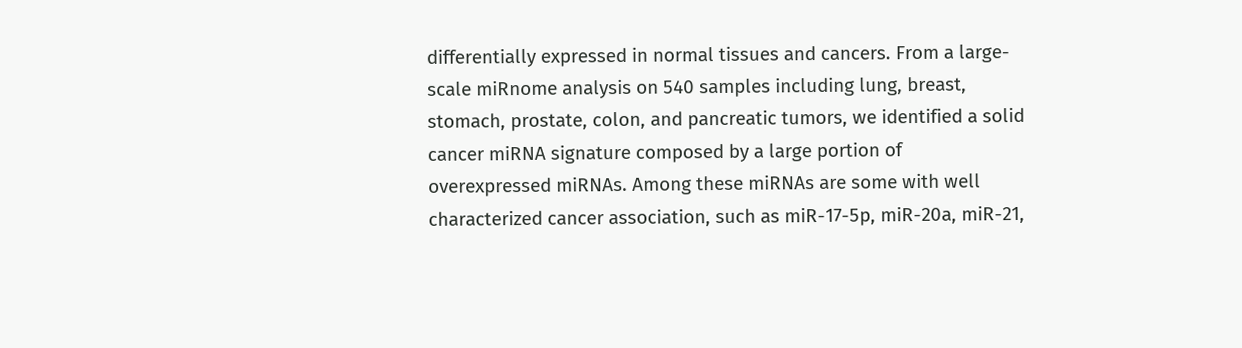differentially expressed in normal tissues and cancers. From a large-scale miRnome analysis on 540 samples including lung, breast, stomach, prostate, colon, and pancreatic tumors, we identified a solid cancer miRNA signature composed by a large portion of overexpressed miRNAs. Among these miRNAs are some with well characterized cancer association, such as miR-17-5p, miR-20a, miR-21,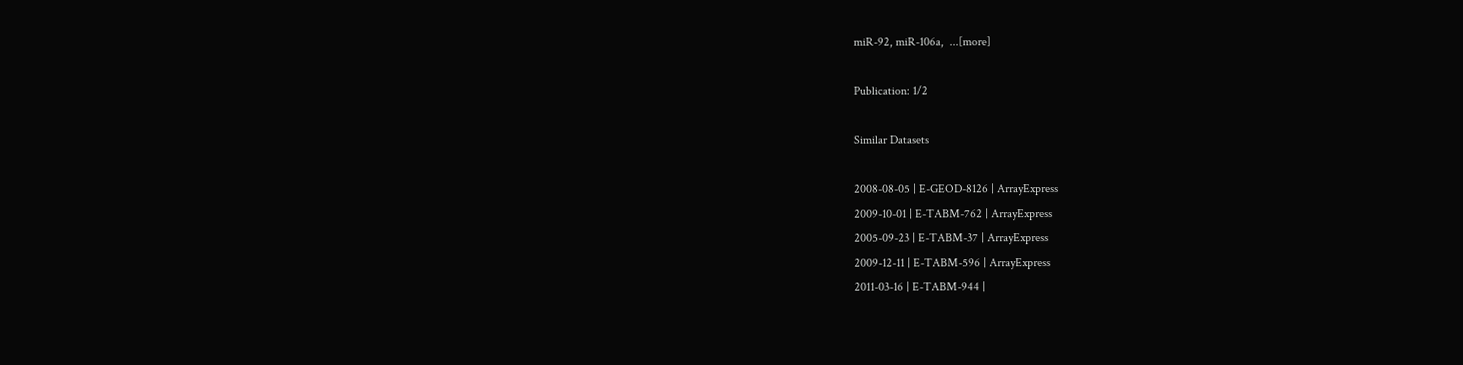miR-92, miR-106a,  ...[more]

Publication: 1/2

Similar Datasets

2008-08-05 | E-GEOD-8126 | ArrayExpress
2009-10-01 | E-TABM-762 | ArrayExpress
2005-09-23 | E-TABM-37 | ArrayExpress
2009-12-11 | E-TABM-596 | ArrayExpress
2011-03-16 | E-TABM-944 |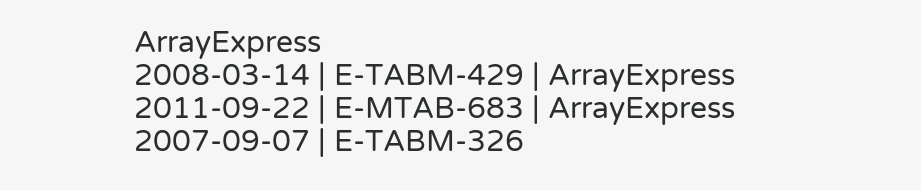ArrayExpress
2008-03-14 | E-TABM-429 | ArrayExpress
2011-09-22 | E-MTAB-683 | ArrayExpress
2007-09-07 | E-TABM-326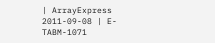| ArrayExpress
2011-09-08 | E-TABM-1071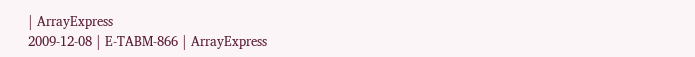| ArrayExpress
2009-12-08 | E-TABM-866 | ArrayExpress